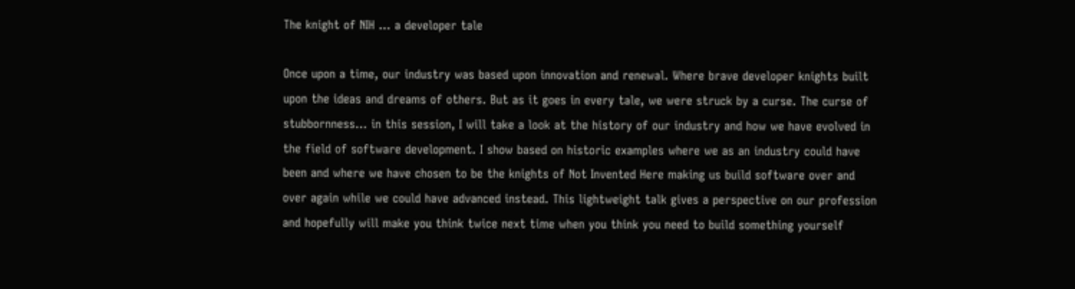The knight of NIH ... a developer tale

Once upon a time, our industry was based upon innovation and renewal. Where brave developer knights built upon the ideas and dreams of others. But as it goes in every tale, we were struck by a curse. The curse of stubbornness... in this session, I will take a look at the history of our industry and how we have evolved in the field of software development. I show based on historic examples where we as an industry could have been and where we have chosen to be the knights of Not Invented Here making us build software over and over again while we could have advanced instead. This lightweight talk gives a perspective on our profession and hopefully will make you think twice next time when you think you need to build something yourself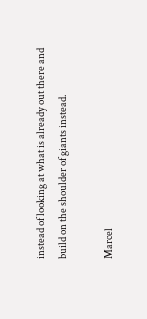instead of looking at what is already out there and build on the shoulder of giants instead.

Marcel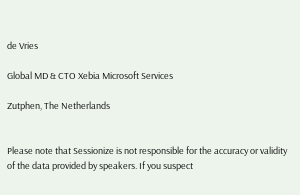de Vries

Global MD & CTO Xebia Microsoft Services

Zutphen, The Netherlands


Please note that Sessionize is not responsible for the accuracy or validity of the data provided by speakers. If you suspect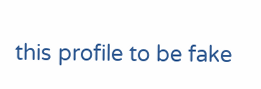this profile to be fake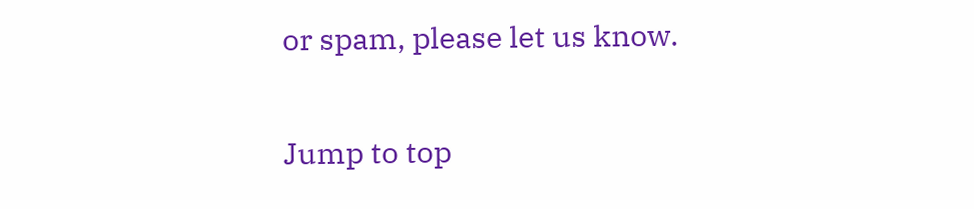or spam, please let us know.

Jump to top